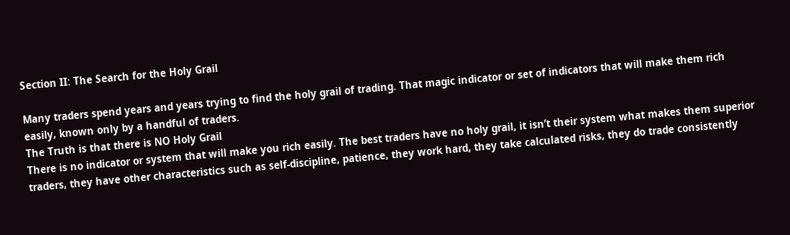Section II: The Search for the Holy Grail

Many traders spend years and years trying to find the holy grail of trading. That magic indicator or set of indicators that will make them rich easily, known only by a handful of traders.
The Truth is that there is NO Holy Grail
There is no indicator or system that will make you rich easily. The best traders have no holy grail, it isn’t their system what makes them superior traders, they have other characteristics such as self-discipline, patience, they work hard, they take calculated risks, they do trade consistently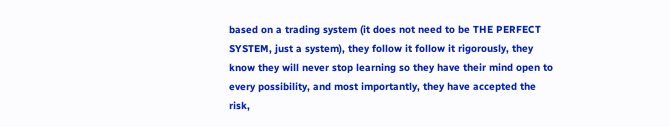based on a trading system (it does not need to be THE PERFECT SYSTEM, just a system), they follow it follow it rigorously, they know they will never stop learning so they have their mind open to every possibility, and most importantly, they have accepted the risk,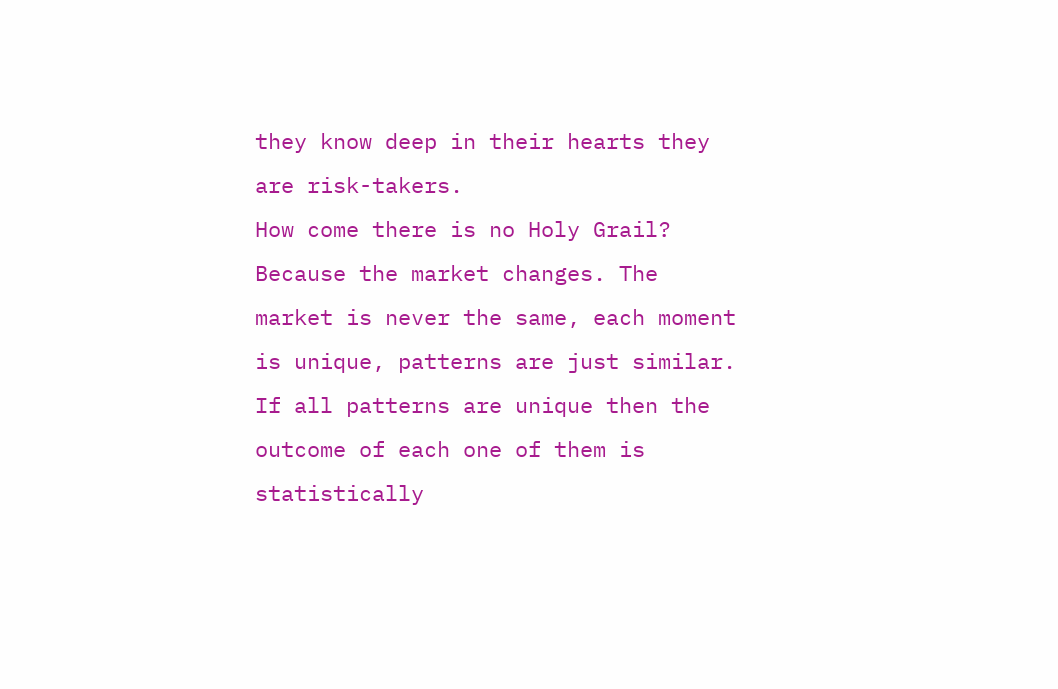they know deep in their hearts they are risk-takers.
How come there is no Holy Grail?
Because the market changes. The market is never the same, each moment is unique, patterns are just similar. If all patterns are unique then the outcome of each one of them is statistically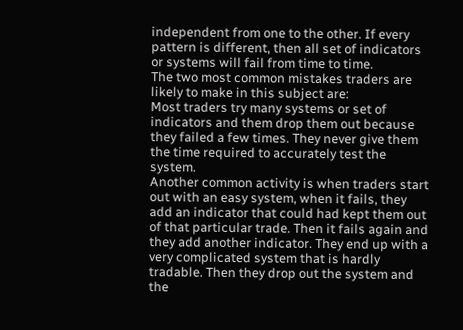independent from one to the other. If every pattern is different, then all set of indicators or systems will fail from time to time.
The two most common mistakes traders are likely to make in this subject are:
Most traders try many systems or set of indicators and them drop them out because they failed a few times. They never give them the time required to accurately test the system.
Another common activity is when traders start out with an easy system, when it fails, they add an indicator that could had kept them out of that particular trade. Then it fails again and they add another indicator. They end up with a very complicated system that is hardly tradable. Then they drop out the system and the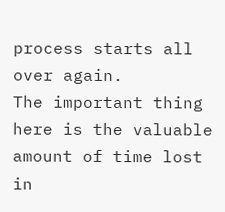process starts all over again.
The important thing here is the valuable amount of time lost in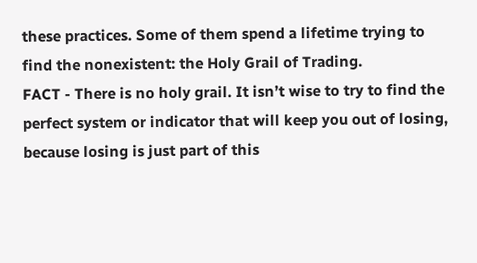these practices. Some of them spend a lifetime trying to find the nonexistent: the Holy Grail of Trading.
FACT - There is no holy grail. It isn’t wise to try to find the perfect system or indicator that will keep you out of losing, because losing is just part of this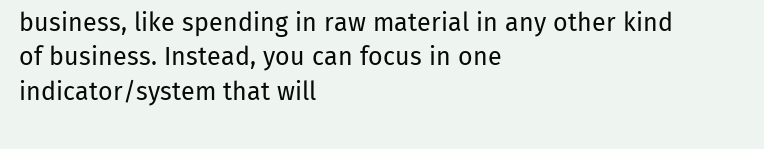business, like spending in raw material in any other kind of business. Instead, you can focus in one indicator/system that will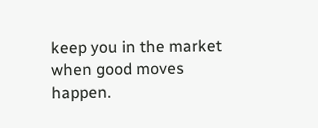keep you in the market when good moves happen.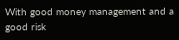With good money management and a good risk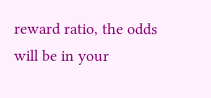reward ratio, the odds will be in your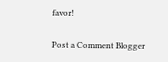favor!

Post a Comment Blogger